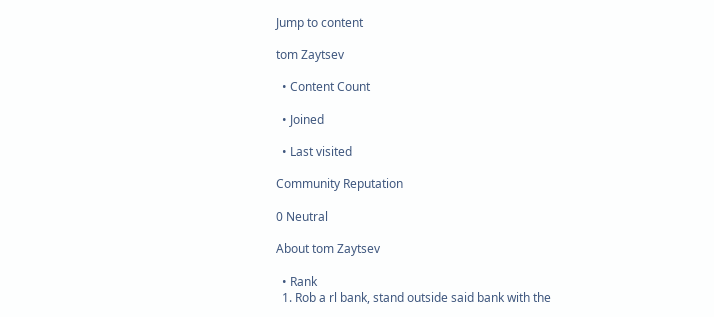Jump to content

tom Zaytsev

  • Content Count

  • Joined

  • Last visited

Community Reputation

0 Neutral

About tom Zaytsev

  • Rank
  1. Rob a rl bank, stand outside said bank with the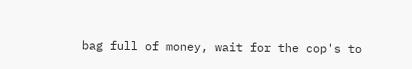bag full of money, wait for the cop's to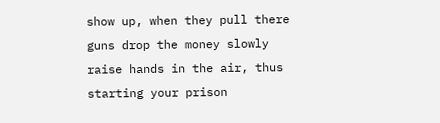show up, when they pull there guns drop the money slowly raise hands in the air, thus starting your prison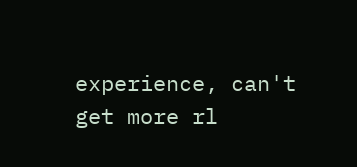experience, can't get more rl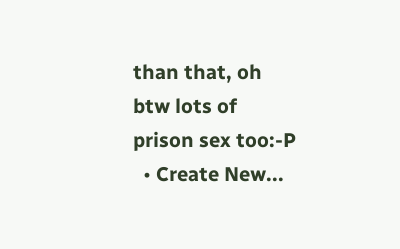than that, oh btw lots of prison sex too:-P
  • Create New...